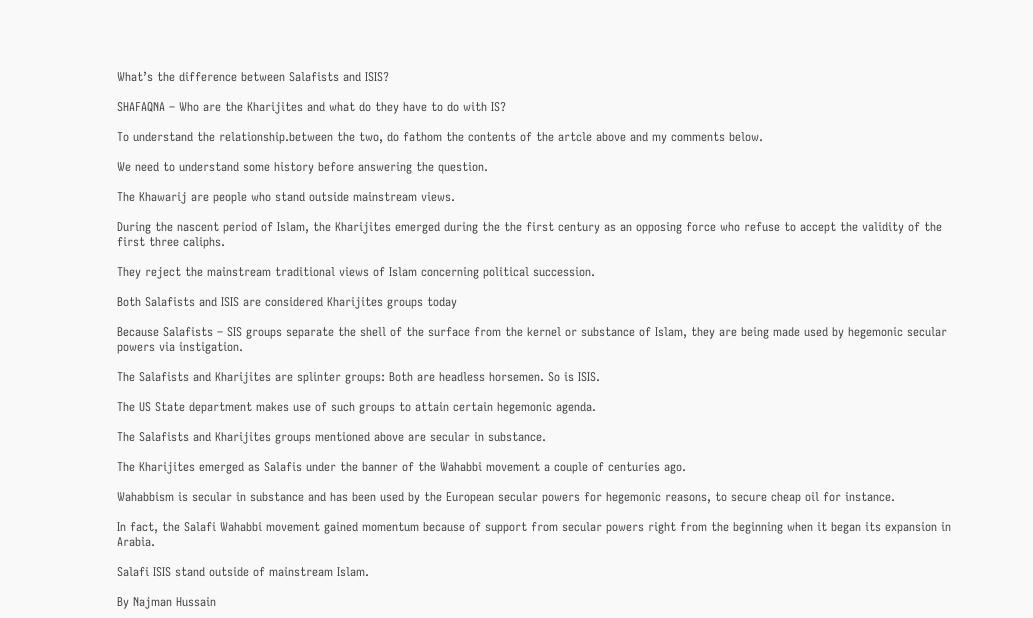What’s the difference between Salafists and ISIS?

SHAFAQNA – Who are the Kharijites and what do they have to do with IS?

To understand the relationship.between the two, do fathom the contents of the artcle above and my comments below.

We need to understand some history before answering the question.

The Khawarij are people who stand outside mainstream views.

During the nascent period of Islam, the Kharijites emerged during the the first century as an opposing force who refuse to accept the validity of the first three caliphs.

They reject the mainstream traditional views of Islam concerning political succession.

Both Salafists and ISIS are considered Kharijites groups today

Because Salafists – SIS groups separate the shell of the surface from the kernel or substance of Islam, they are being made used by hegemonic secular powers via instigation.

The Salafists and Kharijites are splinter groups: Both are headless horsemen. So is ISIS.

The US State department makes use of such groups to attain certain hegemonic agenda.

The Salafists and Kharijites groups mentioned above are secular in substance.

The Kharijites emerged as Salafis under the banner of the Wahabbi movement a couple of centuries ago.

Wahabbism is secular in substance and has been used by the European secular powers for hegemonic reasons, to secure cheap oil for instance.

In fact, the Salafi Wahabbi movement gained momentum because of support from secular powers right from the beginning when it began its expansion in Arabia.

Salafi ISIS stand outside of mainstream Islam.

By Najman Hussain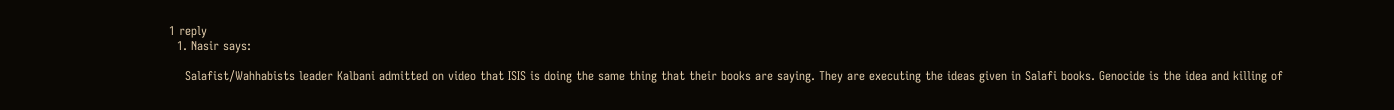1 reply
  1. Nasir says:

    Salafist/Wahhabists leader Kalbani admitted on video that ISIS is doing the same thing that their books are saying. They are executing the ideas given in Salafi books. Genocide is the idea and killing of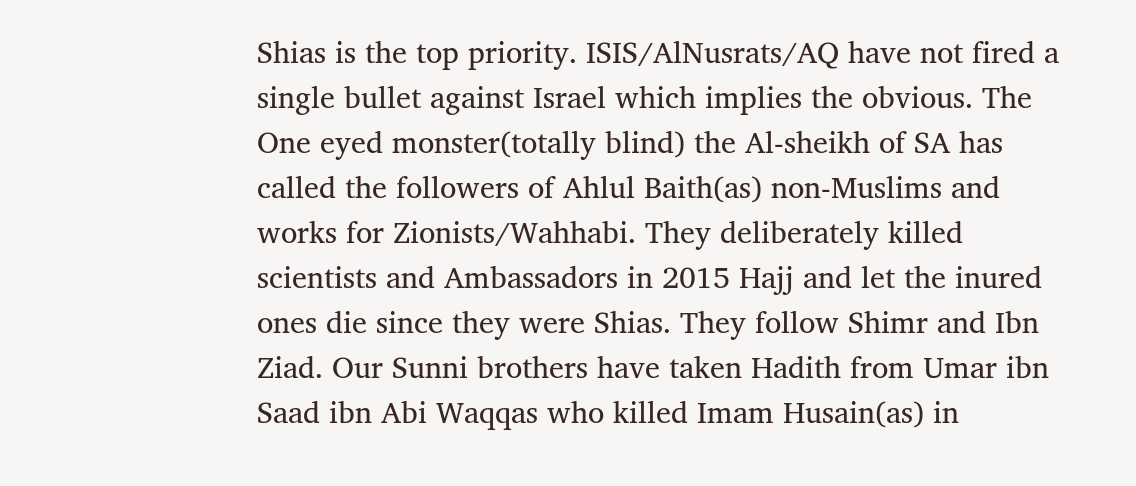Shias is the top priority. ISIS/AlNusrats/AQ have not fired a single bullet against Israel which implies the obvious. The One eyed monster(totally blind) the Al-sheikh of SA has called the followers of Ahlul Baith(as) non-Muslims and works for Zionists/Wahhabi. They deliberately killed scientists and Ambassadors in 2015 Hajj and let the inured ones die since they were Shias. They follow Shimr and Ibn Ziad. Our Sunni brothers have taken Hadith from Umar ibn Saad ibn Abi Waqqas who killed Imam Husain(as) in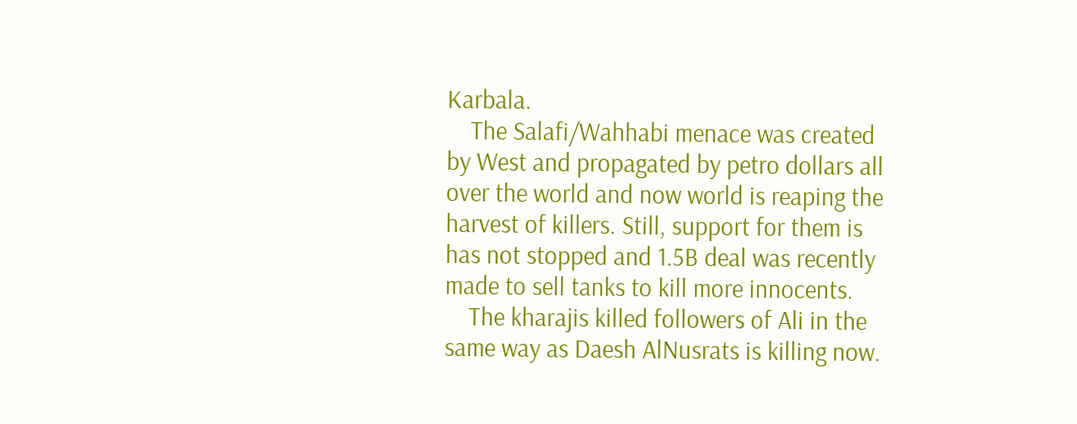Karbala.
    The Salafi/Wahhabi menace was created by West and propagated by petro dollars all over the world and now world is reaping the harvest of killers. Still, support for them is has not stopped and 1.5B deal was recently made to sell tanks to kill more innocents.
    The kharajis killed followers of Ali in the same way as Daesh AlNusrats is killing now.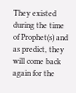They existed during the time of Prophet(s) and as predict, they will come back again for the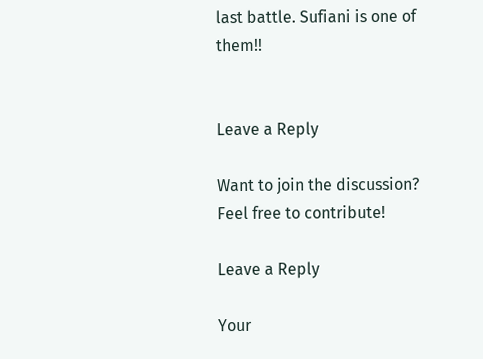last battle. Sufiani is one of them!!


Leave a Reply

Want to join the discussion?
Feel free to contribute!

Leave a Reply

Your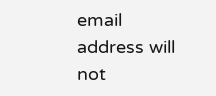email address will not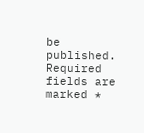be published. Required fields are marked *